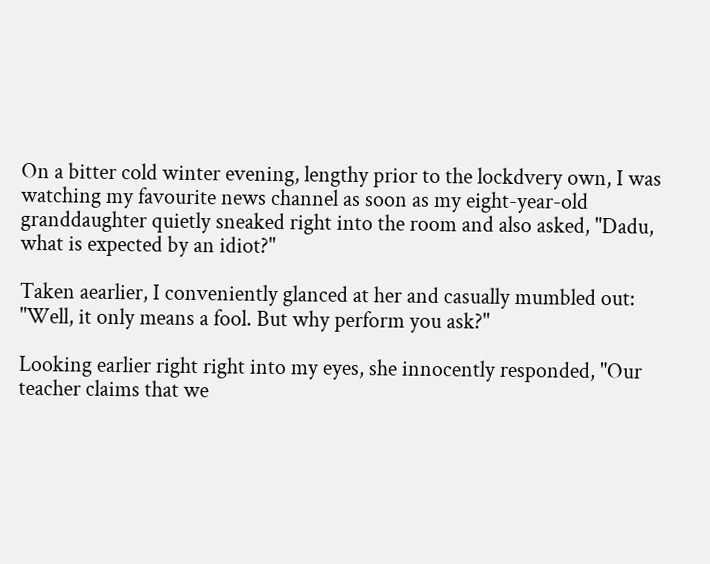On a bitter cold winter evening, lengthy prior to the lockdvery own, I was watching my favourite news channel as soon as my eight-year-old granddaughter quietly sneaked right into the room and also asked, "Dadu, what is expected by an idiot?"

Taken aearlier, I conveniently glanced at her and casually mumbled out: "Well, it only means a fool. But why perform you ask?"

Looking earlier right right into my eyes, she innocently responded, "Our teacher claims that we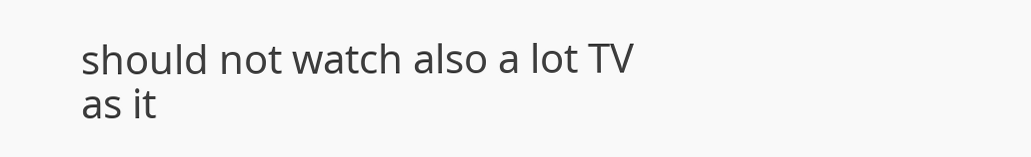should not watch also a lot TV as it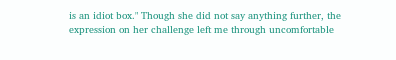is an idiot box." Though she did not say anything further, the expression on her challenge left me through uncomfortable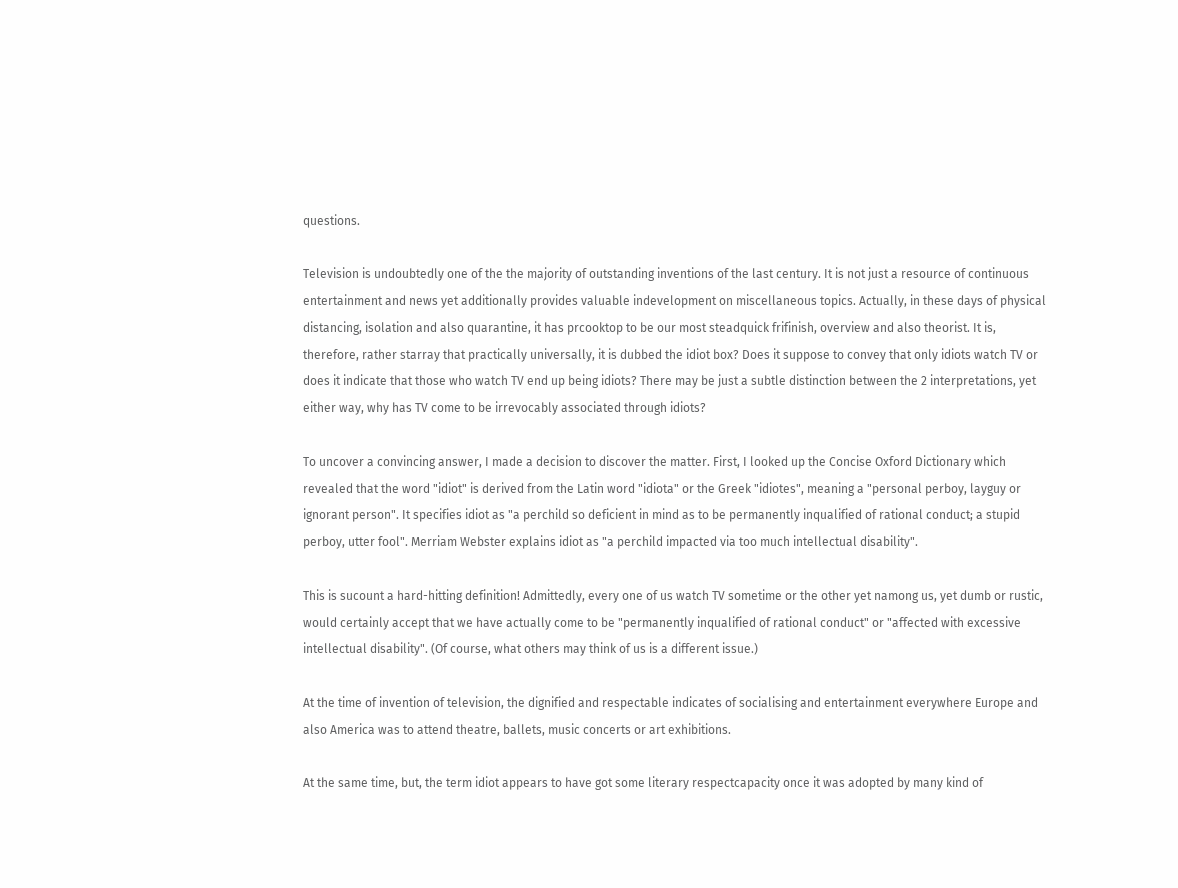questions.

Television is undoubtedly one of the the majority of outstanding inventions of the last century. It is not just a resource of continuous entertainment and news yet additionally provides valuable indevelopment on miscellaneous topics. Actually, in these days of physical distancing, isolation and also quarantine, it has prcooktop to be our most steadquick frifinish, overview and also theorist. It is, therefore, rather starray that practically universally, it is dubbed the idiot box? Does it suppose to convey that only idiots watch TV or does it indicate that those who watch TV end up being idiots? There may be just a subtle distinction between the 2 interpretations, yet either way, why has TV come to be irrevocably associated through idiots?

To uncover a convincing answer, I made a decision to discover the matter. First, I looked up the Concise Oxford Dictionary which revealed that the word "idiot" is derived from the Latin word "idiota" or the Greek "idiotes", meaning a "personal perboy, layguy or ignorant person". It specifies idiot as "a perchild so deficient in mind as to be permanently inqualified of rational conduct; a stupid perboy, utter fool". Merriam Webster explains idiot as "a perchild impacted via too much intellectual disability".

This is sucount a hard-hitting definition! Admittedly, every one of us watch TV sometime or the other yet namong us, yet dumb or rustic, would certainly accept that we have actually come to be "permanently inqualified of rational conduct" or "affected with excessive intellectual disability". (Of course, what others may think of us is a different issue.)

At the time of invention of television, the dignified and respectable indicates of socialising and entertainment everywhere Europe and also America was to attend theatre, ballets, music concerts or art exhibitions.

At the same time, but, the term idiot appears to have got some literary respectcapacity once it was adopted by many kind of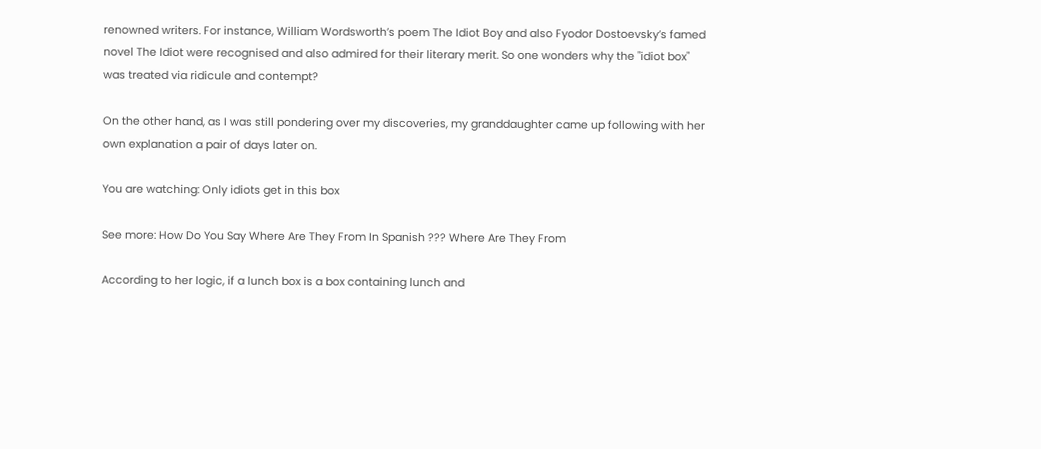renowned writers. For instance, William Wordsworth’s poem The Idiot Boy and also Fyodor Dostoevsky’s famed novel The Idiot were recognised and also admired for their literary merit. So one wonders why the "idiot box" was treated via ridicule and contempt?

On the other hand, as I was still pondering over my discoveries, my granddaughter came up following with her own explanation a pair of days later on.

You are watching: Only idiots get in this box

See more: How Do You Say Where Are They From In Spanish ??? Where Are They From

According to her logic, if a lunch box is a box containing lunch and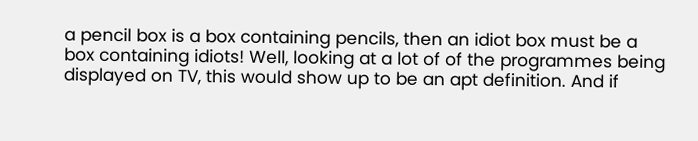a pencil box is a box containing pencils, then an idiot box must be a box containing idiots! Well, looking at a lot of of the programmes being displayed on TV, this would show up to be an apt definition. And if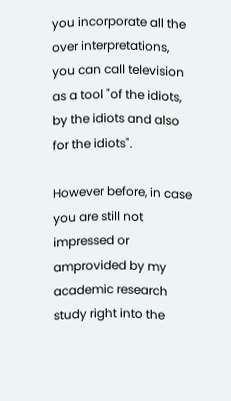you incorporate all the over interpretations, you can call television as a tool "of the idiots, by the idiots and also for the idiots".

However before, in case you are still not impressed or amprovided by my academic research study right into the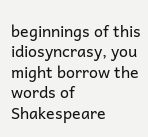beginnings of this idiosyncrasy, you might borrow the words of Shakespeare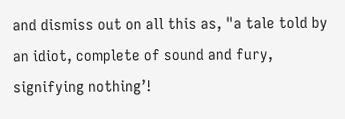and dismiss out on all this as, "a tale told by an idiot, complete of sound and fury, signifying nothing’!